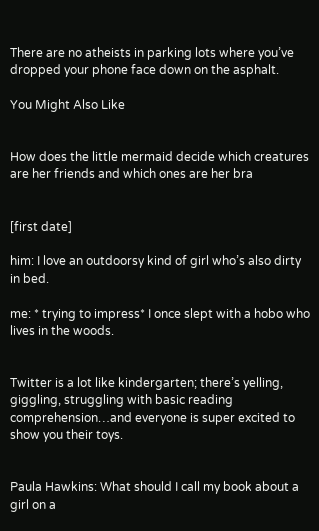There are no atheists in parking lots where you’ve dropped your phone face down on the asphalt.

You Might Also Like


How does the little mermaid decide which creatures are her friends and which ones are her bra


[first date]

him: I love an outdoorsy kind of girl who’s also dirty in bed.

me: * trying to impress* I once slept with a hobo who lives in the woods.


Twitter is a lot like kindergarten; there’s yelling, giggling, struggling with basic reading comprehension…and everyone is super excited to show you their toys.


Paula Hawkins: What should I call my book about a girl on a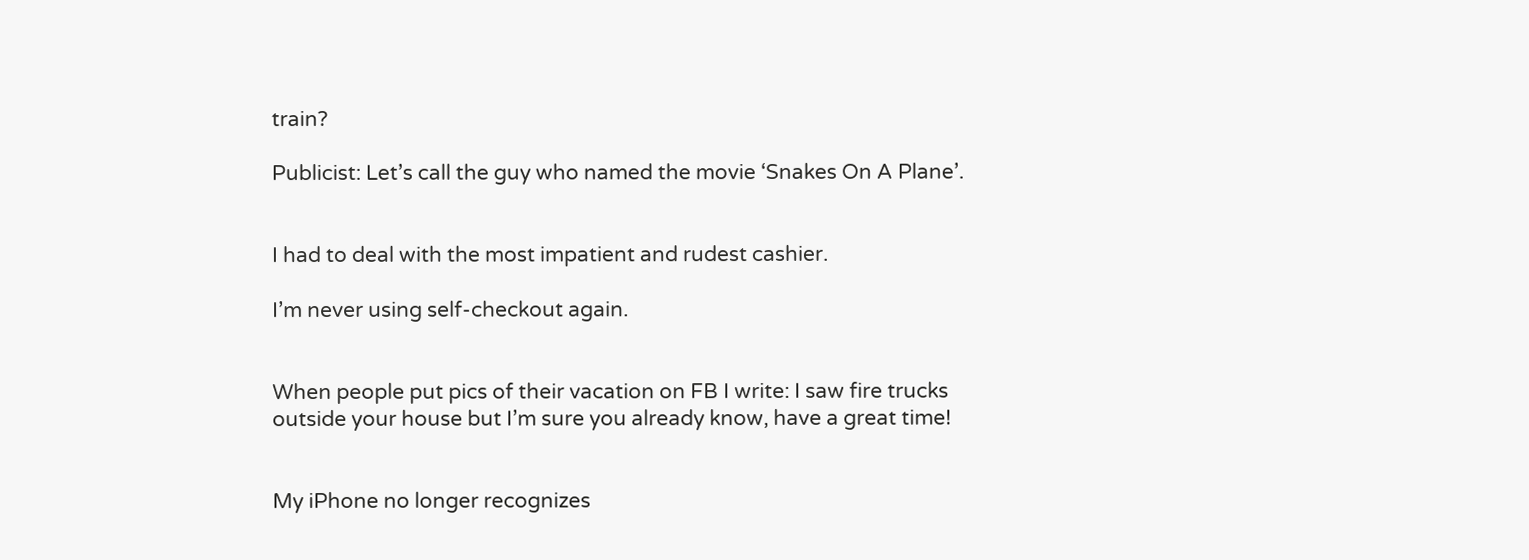train?

Publicist: Let’s call the guy who named the movie ‘Snakes On A Plane’.


I had to deal with the most impatient and rudest cashier.

I’m never using self-checkout again.


When people put pics of their vacation on FB I write: I saw fire trucks outside your house but I’m sure you already know, have a great time!


My iPhone no longer recognizes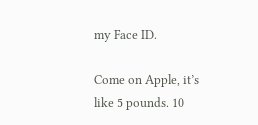my Face ID.

Come on Apple, it’s like 5 pounds. 10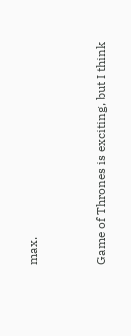max.


Game of Thrones is exciting, but I think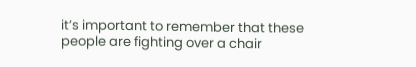it’s important to remember that these people are fighting over a chair